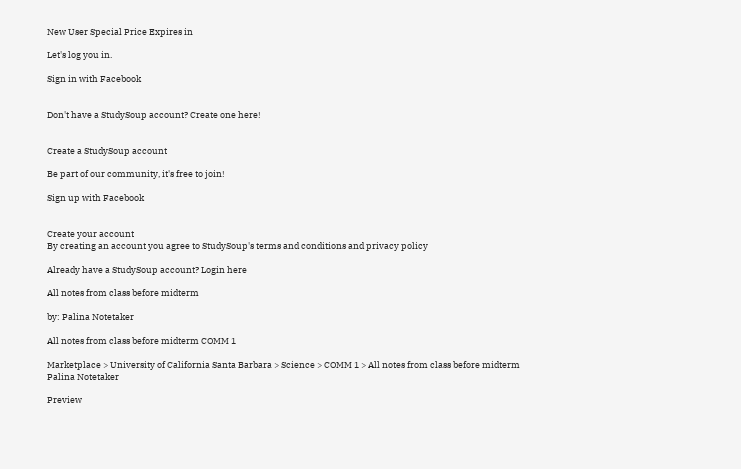New User Special Price Expires in

Let's log you in.

Sign in with Facebook


Don't have a StudySoup account? Create one here!


Create a StudySoup account

Be part of our community, it's free to join!

Sign up with Facebook


Create your account
By creating an account you agree to StudySoup's terms and conditions and privacy policy

Already have a StudySoup account? Login here

All notes from class before midterm

by: Palina Notetaker

All notes from class before midterm COMM 1

Marketplace > University of California Santa Barbara > Science > COMM 1 > All notes from class before midterm
Palina Notetaker

Preview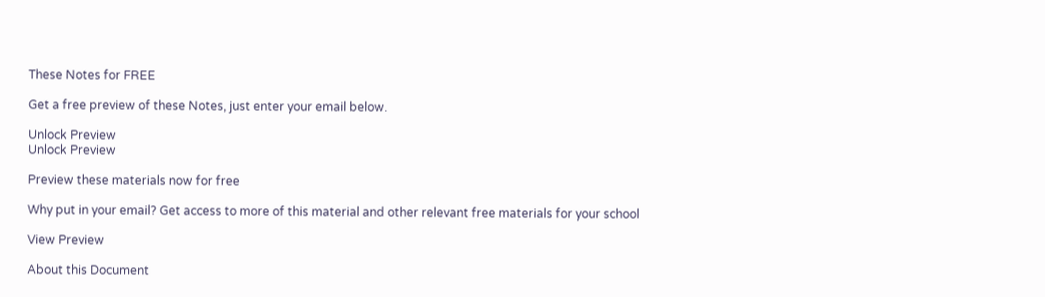These Notes for FREE

Get a free preview of these Notes, just enter your email below.

Unlock Preview
Unlock Preview

Preview these materials now for free

Why put in your email? Get access to more of this material and other relevant free materials for your school

View Preview

About this Document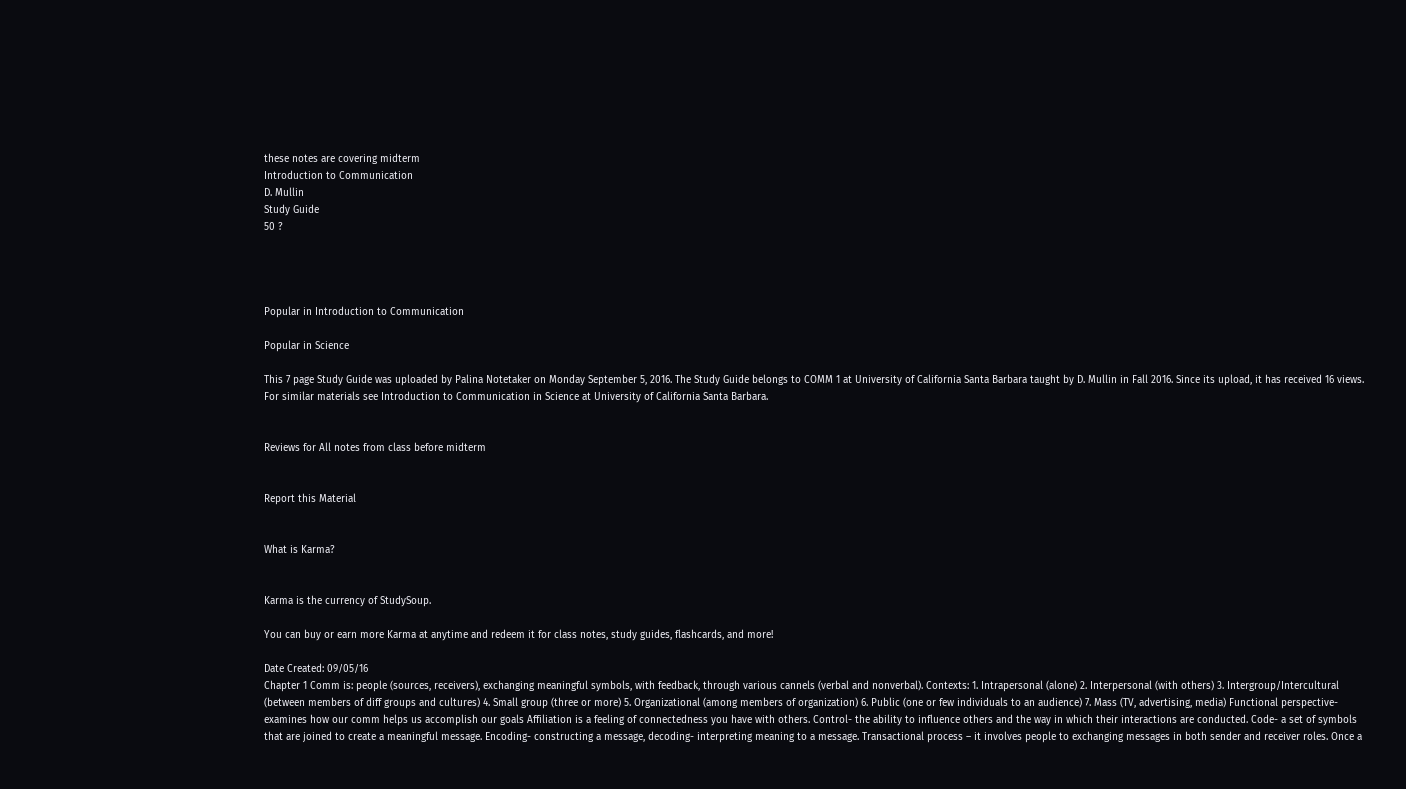these notes are covering midterm
Introduction to Communication
D. Mullin
Study Guide
50 ?




Popular in Introduction to Communication

Popular in Science

This 7 page Study Guide was uploaded by Palina Notetaker on Monday September 5, 2016. The Study Guide belongs to COMM 1 at University of California Santa Barbara taught by D. Mullin in Fall 2016. Since its upload, it has received 16 views. For similar materials see Introduction to Communication in Science at University of California Santa Barbara.


Reviews for All notes from class before midterm


Report this Material


What is Karma?


Karma is the currency of StudySoup.

You can buy or earn more Karma at anytime and redeem it for class notes, study guides, flashcards, and more!

Date Created: 09/05/16
Chapter 1 Comm is: people (sources, receivers), exchanging meaningful symbols, with feedback, through various cannels (verbal and nonverbal). Contexts: 1. Intrapersonal (alone) 2. Interpersonal (with others) 3. Intergroup/Intercultural (between members of diff groups and cultures) 4. Small group (three or more) 5. Organizational (among members of organization) 6. Public (one or few individuals to an audience) 7. Mass (TV, advertising, media) Functional perspective- examines how our comm helps us accomplish our goals Affiliation is a feeling of connectedness you have with others. Control- the ability to influence others and the way in which their interactions are conducted. Code- a set of symbols that are joined to create a meaningful message. Encoding- constructing a message, decoding- interpreting meaning to a message. Transactional process – it involves people to exchanging messages in both sender and receiver roles. Once a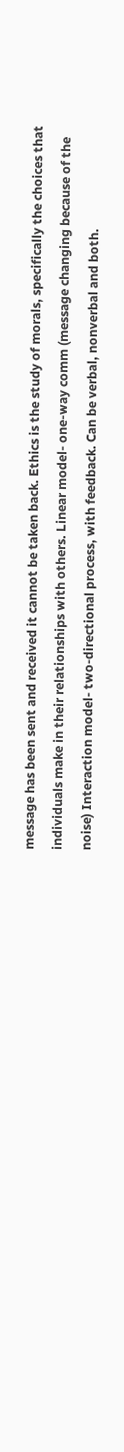message has been sent and received it cannot be taken back. Ethics is the study of morals, specifically the choices that individuals make in their relationships with others. Linear model- one-way comm (message changing because of the noise) Interaction model- two-directional process, with feedback. Can be verbal, nonverbal and both.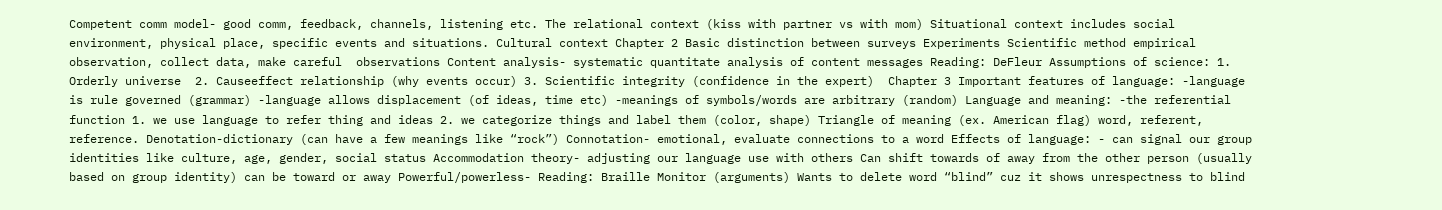Competent comm model- good comm, feedback, channels, listening etc. The relational context (kiss with partner vs with mom) Situational context includes social environment, physical place, specific events and situations. Cultural context Chapter 2 Basic distinction between surveys Experiments Scientific method empirical observation, collect data, make careful  observations Content analysis- systematic quantitate analysis of content messages Reading: DeFleur Assumptions of science: 1. Orderly universe  2. Causeeffect relationship (why events occur) 3. Scientific integrity (confidence in the expert)  Chapter 3 Important features of language: -language is rule governed (grammar) -language allows displacement (of ideas, time etc) -meanings of symbols/words are arbitrary (random) Language and meaning: -the referential function 1. we use language to refer thing and ideas 2. we categorize things and label them (color, shape) Triangle of meaning (ex. American flag) word, referent, reference. Denotation-dictionary (can have a few meanings like “rock”) Connotation- emotional, evaluate connections to a word Effects of language: - can signal our group identities like culture, age, gender, social status Accommodation theory- adjusting our language use with others Can shift towards of away from the other person (usually based on group identity) can be toward or away Powerful/powerless- Reading: Braille Monitor (arguments) Wants to delete word “blind” cuz it shows unrespectness to blind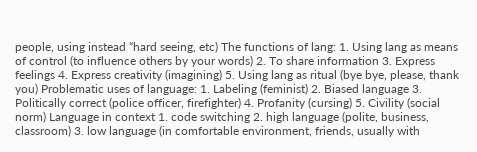people, using instead “hard seeing, etc) The functions of lang: 1. Using lang as means of control (to influence others by your words) 2. To share information 3. Express feelings 4. Express creativity (imagining) 5. Using lang as ritual (bye bye, please, thank you) Problematic uses of language: 1. Labeling (feminist) 2. Biased language 3. Politically correct (police officer, firefighter) 4. Profanity (cursing) 5. Civility (social norm) Language in context 1. code switching 2. high language (polite, business, classroom) 3. low language (in comfortable environment, friends, usually with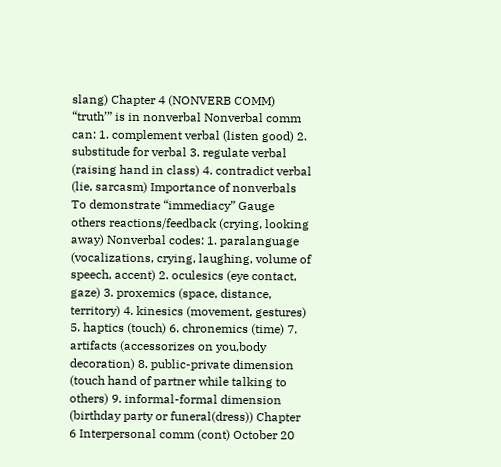slang) Chapter 4 (NONVERB COMM) “truth’” is in nonverbal Nonverbal comm can: 1. complement verbal (listen good) 2. substitude for verbal 3. regulate verbal (raising hand in class) 4. contradict verbal (lie, sarcasm) Importance of nonverbals To demonstrate “immediacy” Gauge others reactions/feedback (crying, looking away) Nonverbal codes: 1. paralanguage (vocalizations, crying, laughing, volume of speech, accent) 2. oculesics (eye contact, gaze) 3. proxemics (space, distance, territory) 4. kinesics (movement, gestures) 5. haptics (touch) 6. chronemics (time) 7. artifacts (accessorizes on you,body decoration) 8. public-private dimension (touch hand of partner while talking to others) 9. informal-formal dimension (birthday party or funeral(dress)) Chapter 6 Interpersonal comm (cont) October 20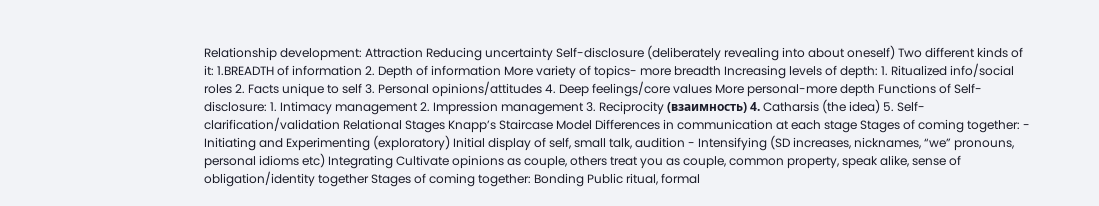Relationship development: Attraction Reducing uncertainty Self-disclosure (deliberately revealing into about oneself) Two different kinds of it: 1.BREADTH of information 2. Depth of information More variety of topics- more breadth Increasing levels of depth: 1. Ritualized info/social roles 2. Facts unique to self 3. Personal opinions/attitudes 4. Deep feelings/core values More personal-more depth Functions of Self- disclosure: 1. Intimacy management 2. Impression management 3. Reciprocity (взаимность) 4. Catharsis (the idea) 5. Self-clarification/validation Relational Stages Knapp’s Staircase Model Differences in communication at each stage Stages of coming together: - Initiating and Experimenting (exploratory) Initial display of self, small talk, audition - Intensifying (SD increases, nicknames, “we” pronouns, personal idioms etc) Integrating Cultivate opinions as couple, others treat you as couple, common property, speak alike, sense of obligation/identity together Stages of coming together: Bonding Public ritual, formal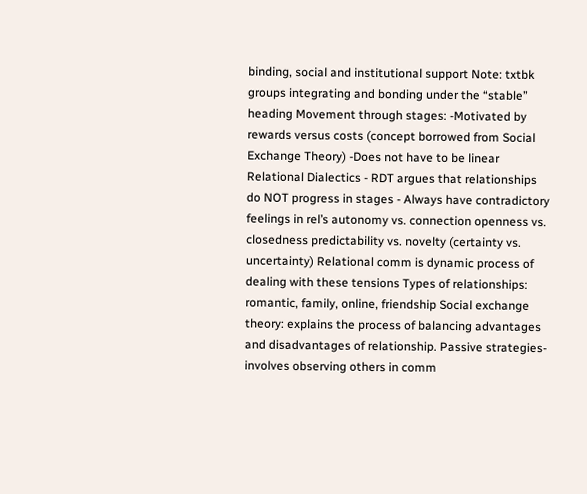binding, social and institutional support Note: txtbk groups integrating and bonding under the “stable” heading Movement through stages: -Motivated by rewards versus costs (concept borrowed from Social Exchange Theory) -Does not have to be linear Relational Dialectics - RDT argues that relationships do NOT progress in stages - Always have contradictory feelings in rel’s autonomy vs. connection openness vs. closedness predictability vs. novelty (certainty vs. uncertainty) Relational comm is dynamic process of dealing with these tensions Types of relationships: romantic, family, online, friendship Social exchange theory: explains the process of balancing advantages and disadvantages of relationship. Passive strategies- involves observing others in comm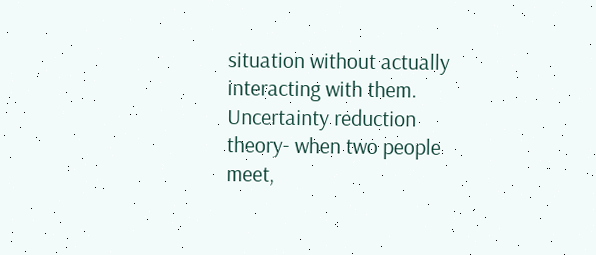situation without actually interacting with them. Uncertainty reduction theory- when two people meet,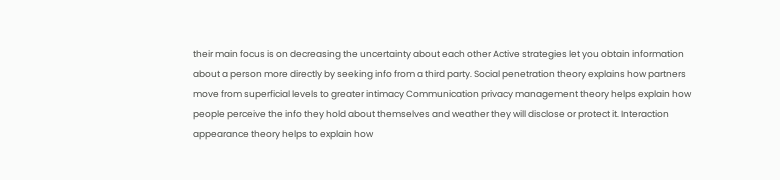their main focus is on decreasing the uncertainty about each other Active strategies let you obtain information about a person more directly by seeking info from a third party. Social penetration theory explains how partners move from superficial levels to greater intimacy Communication privacy management theory helps explain how people perceive the info they hold about themselves and weather they will disclose or protect it. Interaction appearance theory helps to explain how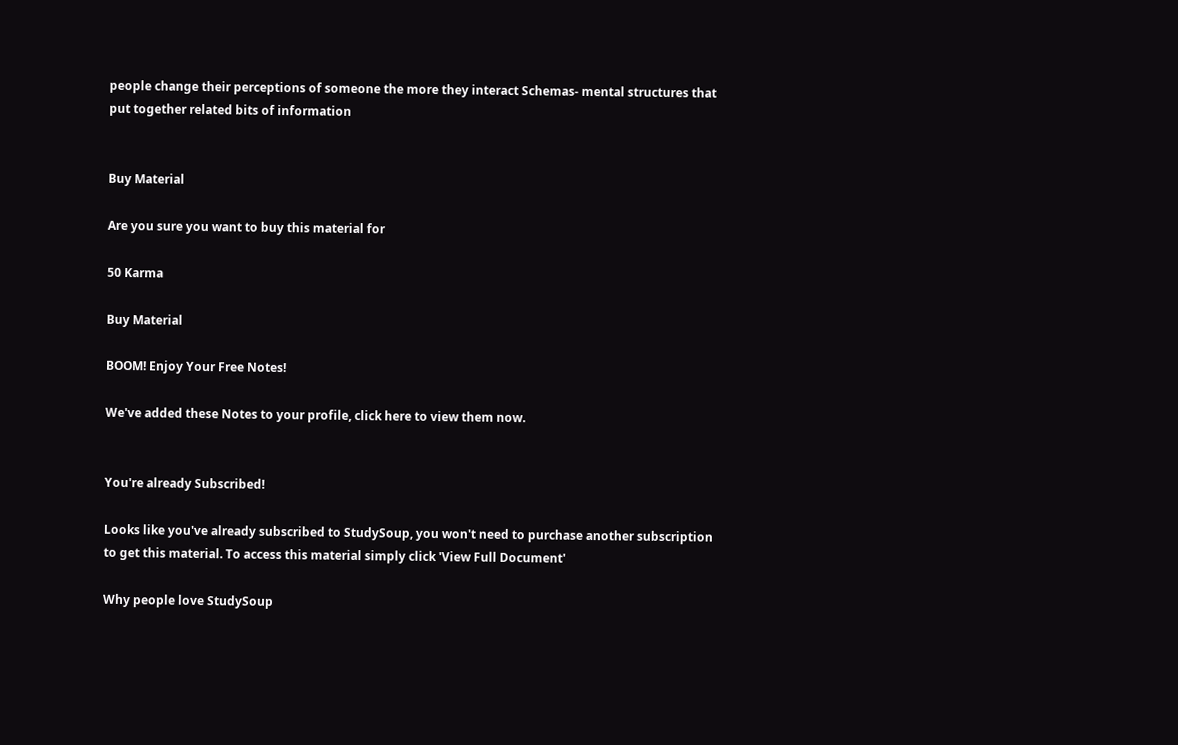people change their perceptions of someone the more they interact Schemas- mental structures that put together related bits of information


Buy Material

Are you sure you want to buy this material for

50 Karma

Buy Material

BOOM! Enjoy Your Free Notes!

We've added these Notes to your profile, click here to view them now.


You're already Subscribed!

Looks like you've already subscribed to StudySoup, you won't need to purchase another subscription to get this material. To access this material simply click 'View Full Document'

Why people love StudySoup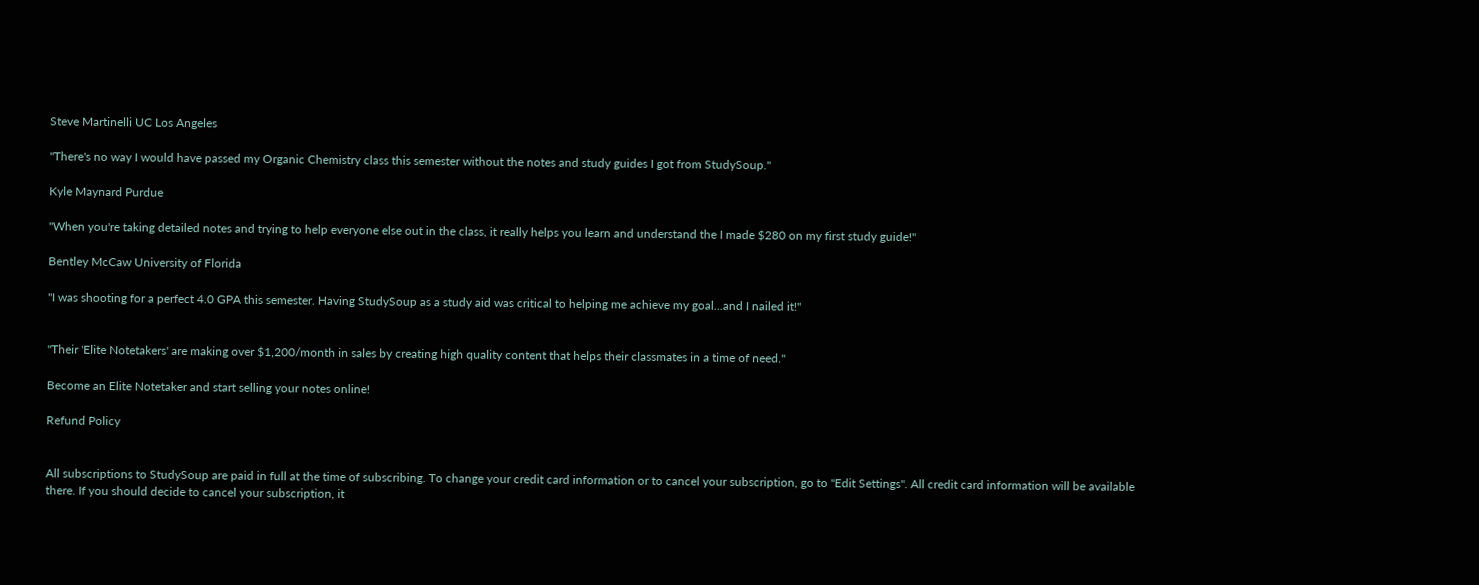Steve Martinelli UC Los Angeles

"There's no way I would have passed my Organic Chemistry class this semester without the notes and study guides I got from StudySoup."

Kyle Maynard Purdue

"When you're taking detailed notes and trying to help everyone else out in the class, it really helps you learn and understand the I made $280 on my first study guide!"

Bentley McCaw University of Florida

"I was shooting for a perfect 4.0 GPA this semester. Having StudySoup as a study aid was critical to helping me achieve my goal...and I nailed it!"


"Their 'Elite Notetakers' are making over $1,200/month in sales by creating high quality content that helps their classmates in a time of need."

Become an Elite Notetaker and start selling your notes online!

Refund Policy


All subscriptions to StudySoup are paid in full at the time of subscribing. To change your credit card information or to cancel your subscription, go to "Edit Settings". All credit card information will be available there. If you should decide to cancel your subscription, it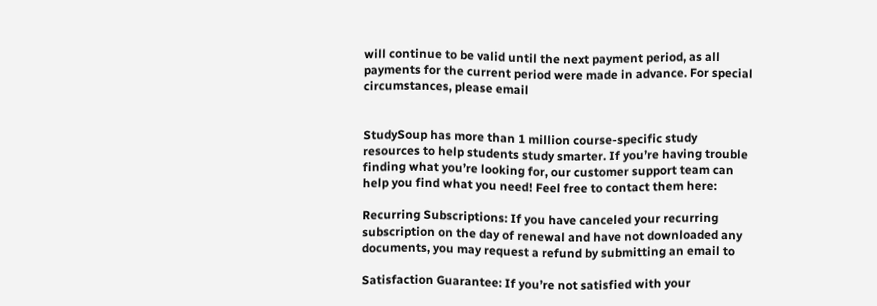will continue to be valid until the next payment period, as all payments for the current period were made in advance. For special circumstances, please email


StudySoup has more than 1 million course-specific study resources to help students study smarter. If you’re having trouble finding what you’re looking for, our customer support team can help you find what you need! Feel free to contact them here:

Recurring Subscriptions: If you have canceled your recurring subscription on the day of renewal and have not downloaded any documents, you may request a refund by submitting an email to

Satisfaction Guarantee: If you’re not satisfied with your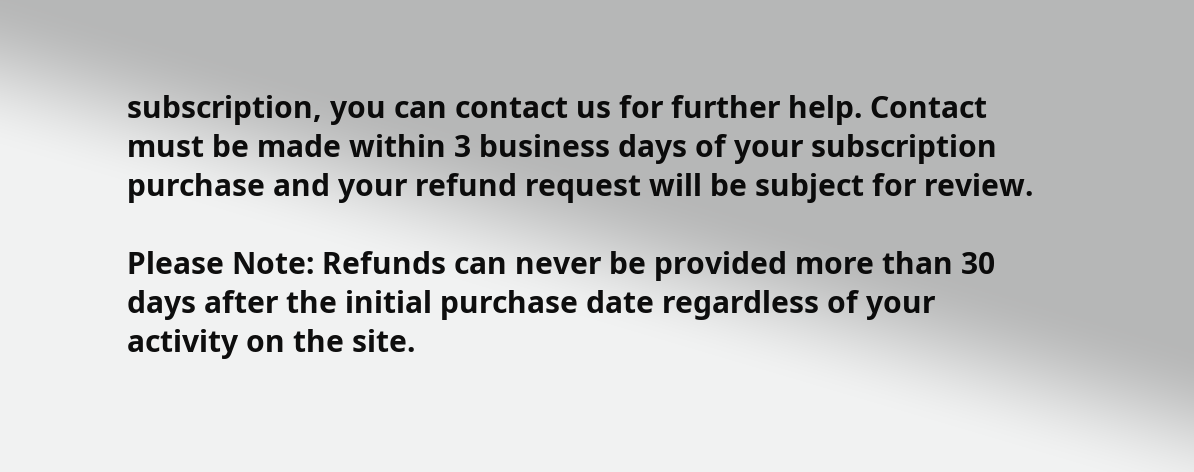subscription, you can contact us for further help. Contact must be made within 3 business days of your subscription purchase and your refund request will be subject for review.

Please Note: Refunds can never be provided more than 30 days after the initial purchase date regardless of your activity on the site.